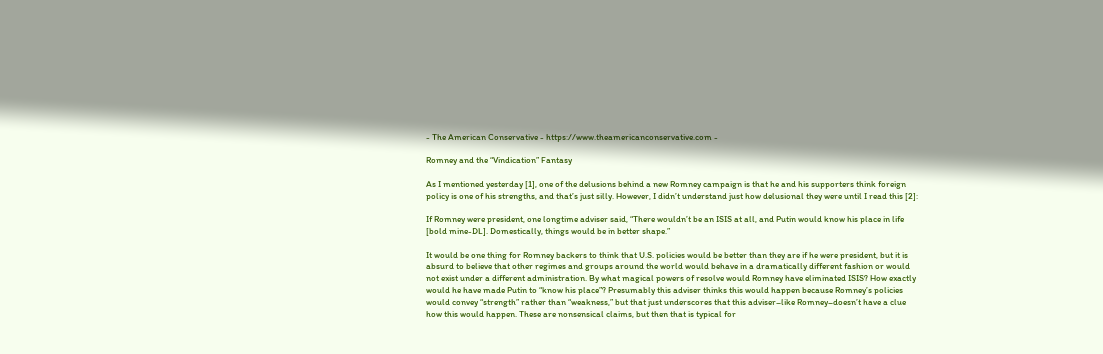- The American Conservative - https://www.theamericanconservative.com -

Romney and the “Vindication” Fantasy

As I mentioned yesterday [1], one of the delusions behind a new Romney campaign is that he and his supporters think foreign policy is one of his strengths, and that’s just silly. However, I didn’t understand just how delusional they were until I read this [2]:

If Romney were president, one longtime adviser said, “There wouldn’t be an ISIS at all, and Putin would know his place in life [bold mine-DL]. Domestically, things would be in better shape.”

It would be one thing for Romney backers to think that U.S. policies would be better than they are if he were president, but it is absurd to believe that other regimes and groups around the world would behave in a dramatically different fashion or would not exist under a different administration. By what magical powers of resolve would Romney have eliminated ISIS? How exactly would he have made Putin to “know his place”? Presumably this adviser thinks this would happen because Romney’s policies would convey “strength” rather than “weakness,” but that just underscores that this adviser–like Romney–doesn’t have a clue how this would happen. These are nonsensical claims, but then that is typical for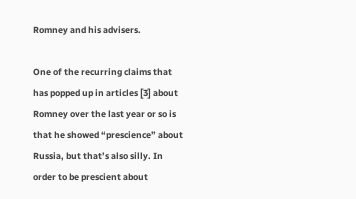Romney and his advisers.

One of the recurring claims that has popped up in articles [3] about Romney over the last year or so is that he showed “prescience” about Russia, but that’s also silly. In order to be prescient about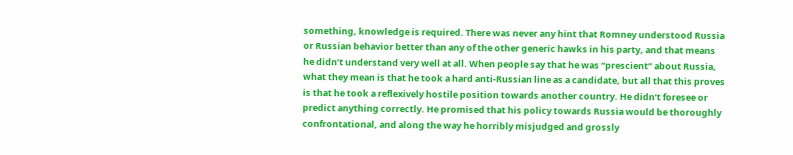something, knowledge is required. There was never any hint that Romney understood Russia or Russian behavior better than any of the other generic hawks in his party, and that means he didn’t understand very well at all. When people say that he was “prescient” about Russia, what they mean is that he took a hard anti-Russian line as a candidate, but all that this proves is that he took a reflexively hostile position towards another country. He didn’t foresee or predict anything correctly. He promised that his policy towards Russia would be thoroughly confrontational, and along the way he horribly misjudged and grossly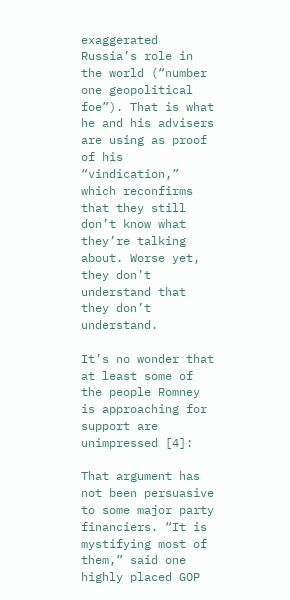exaggerated Russia’s role in the world (“number one geopolitical foe”). That is what he and his advisers are using as proof of his “vindication,” which reconfirms that they still don’t know what they’re talking about. Worse yet, they don’t understand that they don’t understand.

It’s no wonder that at least some of the people Romney is approaching for support are unimpressed [4]:

That argument has not been persuasive to some major party financiers. “It is mystifying most of them,” said one highly placed GOP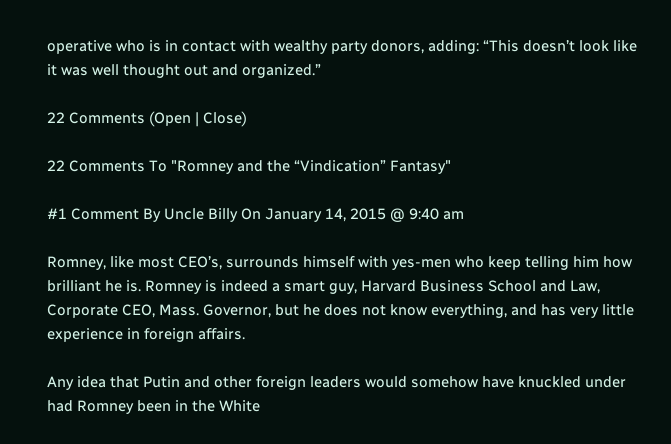operative who is in contact with wealthy party donors, adding: “This doesn’t look like it was well thought out and organized.”

22 Comments (Open | Close)

22 Comments To "Romney and the “Vindication” Fantasy"

#1 Comment By Uncle Billy On January 14, 2015 @ 9:40 am

Romney, like most CEO’s, surrounds himself with yes-men who keep telling him how brilliant he is. Romney is indeed a smart guy, Harvard Business School and Law, Corporate CEO, Mass. Governor, but he does not know everything, and has very little experience in foreign affairs.

Any idea that Putin and other foreign leaders would somehow have knuckled under had Romney been in the White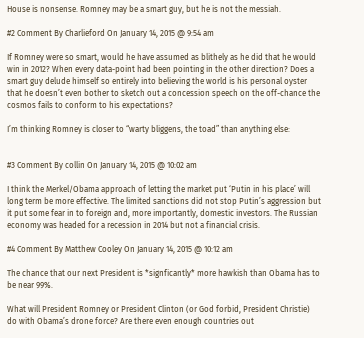House is nonsense. Romney may be a smart guy, but he is not the messiah.

#2 Comment By Charlieford On January 14, 2015 @ 9:54 am

If Romney were so smart, would he have assumed as blithely as he did that he would win in 2012? When every data-point had been pointing in the other direction? Does a smart guy delude himself so entirely into believing the world is his personal oyster that he doesn’t even bother to sketch out a concession speech on the off-chance the cosmos fails to conform to his expectations?

I’m thinking Romney is closer to “warty bliggens, the toad” than anything else:


#3 Comment By collin On January 14, 2015 @ 10:02 am

I think the Merkel/Obama approach of letting the market put ‘Putin in his place’ will long term be more effective. The limited sanctions did not stop Putin’s aggression but it put some fear in to foreign and, more importantly, domestic investors. The Russian economy was headed for a recession in 2014 but not a financial crisis.

#4 Comment By Matthew Cooley On January 14, 2015 @ 10:12 am

The chance that our next President is *signficantly* more hawkish than Obama has to be near 99%.

What will President Romney or President Clinton (or God forbid, President Christie) do with Obama’s drone force? Are there even enough countries out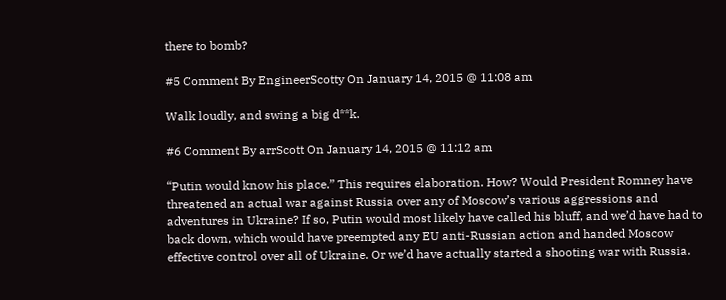there to bomb?

#5 Comment By EngineerScotty On January 14, 2015 @ 11:08 am

Walk loudly, and swing a big d**k.

#6 Comment By arrScott On January 14, 2015 @ 11:12 am

“Putin would know his place.” This requires elaboration. How? Would President Romney have threatened an actual war against Russia over any of Moscow’s various aggressions and adventures in Ukraine? If so, Putin would most likely have called his bluff, and we’d have had to back down, which would have preempted any EU anti-Russian action and handed Moscow effective control over all of Ukraine. Or we’d have actually started a shooting war with Russia.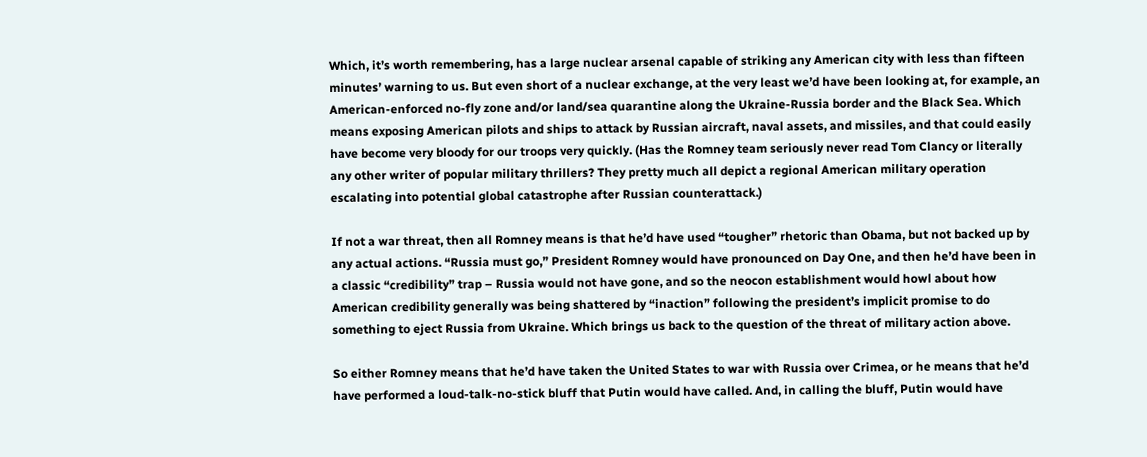Which, it’s worth remembering, has a large nuclear arsenal capable of striking any American city with less than fifteen minutes’ warning to us. But even short of a nuclear exchange, at the very least we’d have been looking at, for example, an American-enforced no-fly zone and/or land/sea quarantine along the Ukraine-Russia border and the Black Sea. Which means exposing American pilots and ships to attack by Russian aircraft, naval assets, and missiles, and that could easily have become very bloody for our troops very quickly. (Has the Romney team seriously never read Tom Clancy or literally any other writer of popular military thrillers? They pretty much all depict a regional American military operation escalating into potential global catastrophe after Russian counterattack.)

If not a war threat, then all Romney means is that he’d have used “tougher” rhetoric than Obama, but not backed up by any actual actions. “Russia must go,” President Romney would have pronounced on Day One, and then he’d have been in a classic “credibility” trap – Russia would not have gone, and so the neocon establishment would howl about how American credibility generally was being shattered by “inaction” following the president’s implicit promise to do something to eject Russia from Ukraine. Which brings us back to the question of the threat of military action above.

So either Romney means that he’d have taken the United States to war with Russia over Crimea, or he means that he’d have performed a loud-talk-no-stick bluff that Putin would have called. And, in calling the bluff, Putin would have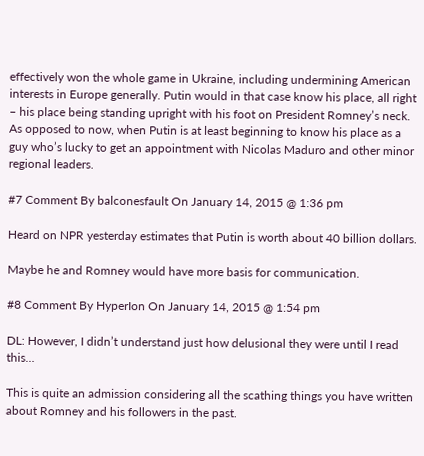effectively won the whole game in Ukraine, including undermining American interests in Europe generally. Putin would in that case know his place, all right – his place being standing upright with his foot on President Romney’s neck. As opposed to now, when Putin is at least beginning to know his place as a guy who’s lucky to get an appointment with Nicolas Maduro and other minor regional leaders.

#7 Comment By balconesfault On January 14, 2015 @ 1:36 pm

Heard on NPR yesterday estimates that Putin is worth about 40 billion dollars.

Maybe he and Romney would have more basis for communication.

#8 Comment By HyperIon On January 14, 2015 @ 1:54 pm

DL: However, I didn’t understand just how delusional they were until I read this…

This is quite an admission considering all the scathing things you have written about Romney and his followers in the past.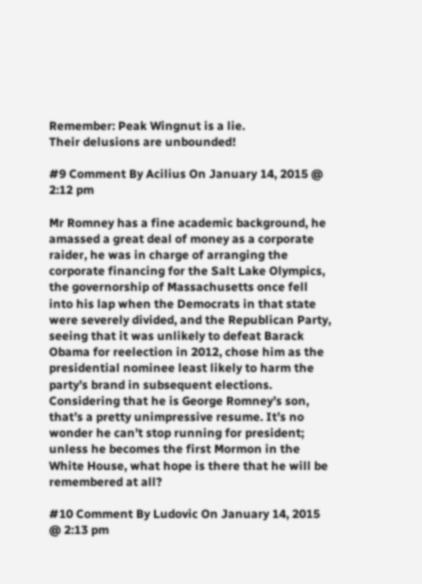Remember: Peak Wingnut is a lie.
Their delusions are unbounded!

#9 Comment By Acilius On January 14, 2015 @ 2:12 pm

Mr Romney has a fine academic background, he amassed a great deal of money as a corporate raider, he was in charge of arranging the corporate financing for the Salt Lake Olympics, the governorship of Massachusetts once fell into his lap when the Democrats in that state were severely divided, and the Republican Party, seeing that it was unlikely to defeat Barack Obama for reelection in 2012, chose him as the presidential nominee least likely to harm the party’s brand in subsequent elections. Considering that he is George Romney’s son, that’s a pretty unimpressive resume. It’s no wonder he can’t stop running for president; unless he becomes the first Mormon in the White House, what hope is there that he will be remembered at all?

#10 Comment By Ludovic On January 14, 2015 @ 2:13 pm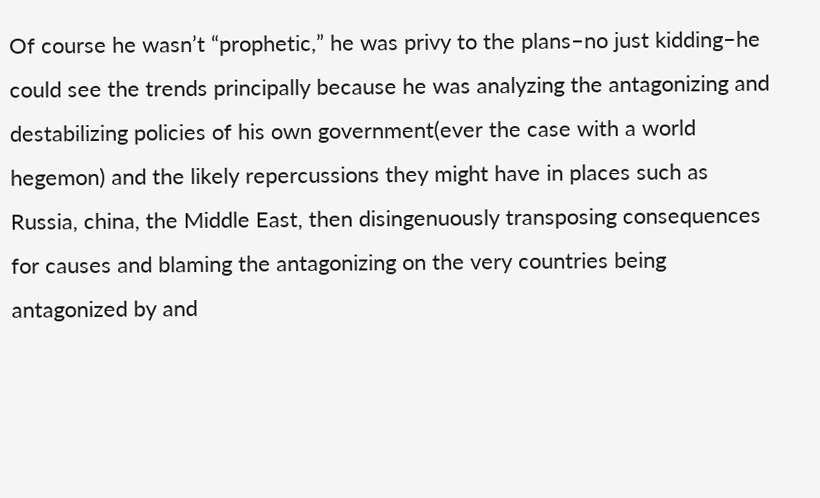Of course he wasn’t “prophetic,” he was privy to the plans–no just kidding–he could see the trends principally because he was analyzing the antagonizing and destabilizing policies of his own government(ever the case with a world hegemon) and the likely repercussions they might have in places such as Russia, china, the Middle East, then disingenuously transposing consequences for causes and blaming the antagonizing on the very countries being antagonized by and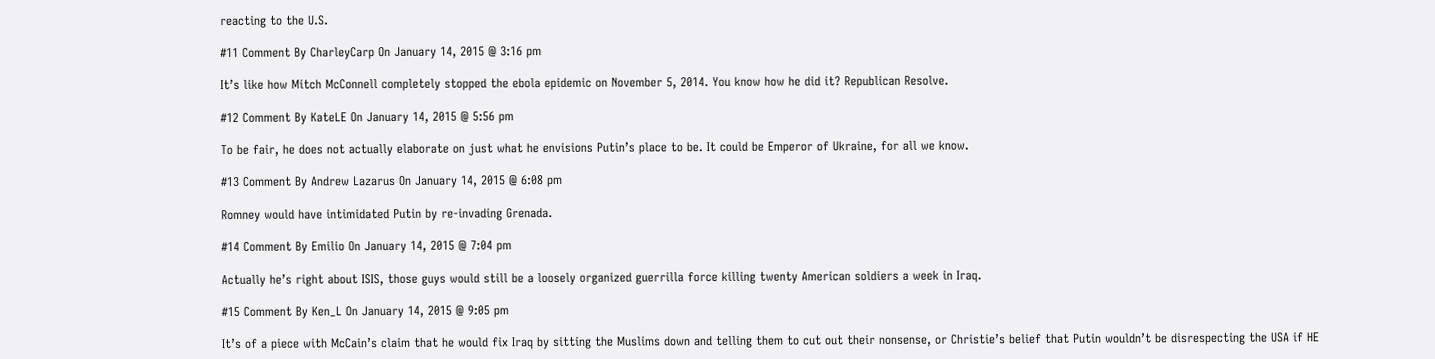reacting to the U.S.

#11 Comment By CharleyCarp On January 14, 2015 @ 3:16 pm

It’s like how Mitch McConnell completely stopped the ebola epidemic on November 5, 2014. You know how he did it? Republican Resolve.

#12 Comment By KateLE On January 14, 2015 @ 5:56 pm

To be fair, he does not actually elaborate on just what he envisions Putin’s place to be. It could be Emperor of Ukraine, for all we know.

#13 Comment By Andrew Lazarus On January 14, 2015 @ 6:08 pm

Romney would have intimidated Putin by re-invading Grenada.

#14 Comment By Emilio On January 14, 2015 @ 7:04 pm

Actually he’s right about ISIS, those guys would still be a loosely organized guerrilla force killing twenty American soldiers a week in Iraq.

#15 Comment By Ken_L On January 14, 2015 @ 9:05 pm

It’s of a piece with McCain’s claim that he would fix Iraq by sitting the Muslims down and telling them to cut out their nonsense, or Christie’s belief that Putin wouldn’t be disrespecting the USA if HE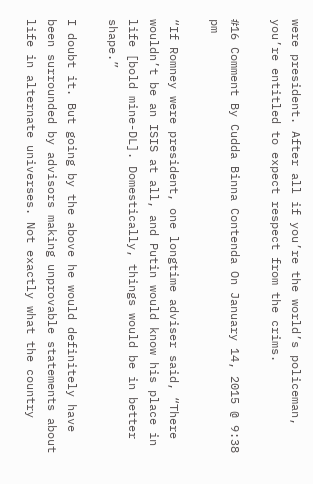were president. After all if you’re the world’s policeman, you’re entitled to expect respect from the crims.

#16 Comment By Cudda Binna Contenda On January 14, 2015 @ 9:38 pm

“If Romney were president, one longtime adviser said, “There wouldn’t be an ISIS at all, and Putin would know his place in life [bold mine-DL]. Domestically, things would be in better shape.”

I doubt it. But going by the above he would definitely have been surrounded by advisors making unprovable statements about life in alternate universes. Not exactly what the country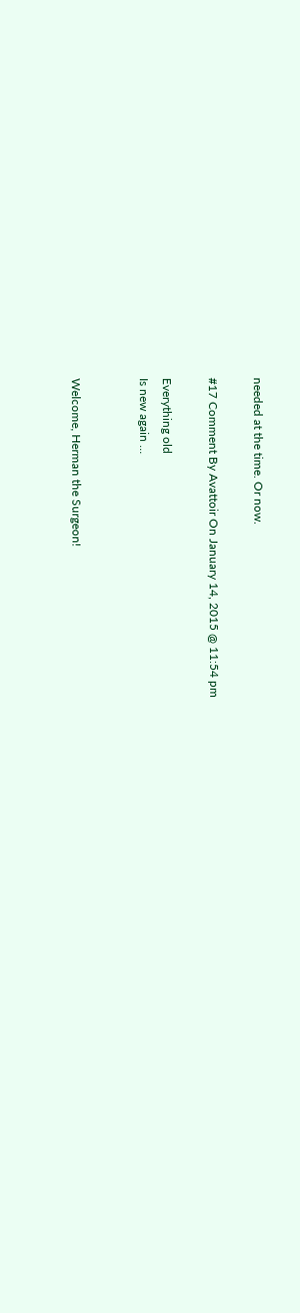needed at the time. Or now.

#17 Comment By Avattoir On January 14, 2015 @ 11:54 pm

Everything old
Is new again …


Welcome, Herman the Surgeon!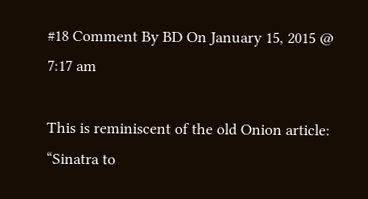#18 Comment By BD On January 15, 2015 @ 7:17 am

This is reminiscent of the old Onion article: “Sinatra to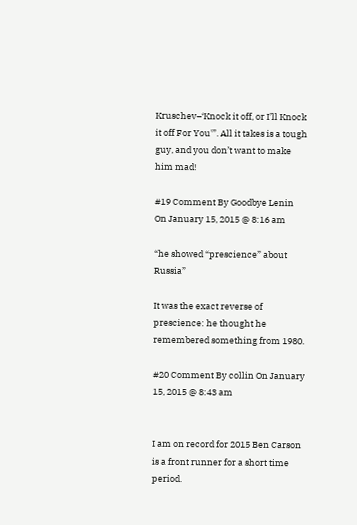Kruschev–‘Knock it off, or I’ll Knock it off For You'”. All it takes is a tough guy, and you don’t want to make him mad!

#19 Comment By Goodbye Lenin On January 15, 2015 @ 8:16 am

“he showed “prescience” about Russia”

It was the exact reverse of prescience: he thought he remembered something from 1980.

#20 Comment By collin On January 15, 2015 @ 8:43 am


I am on record for 2015 Ben Carson is a front runner for a short time period.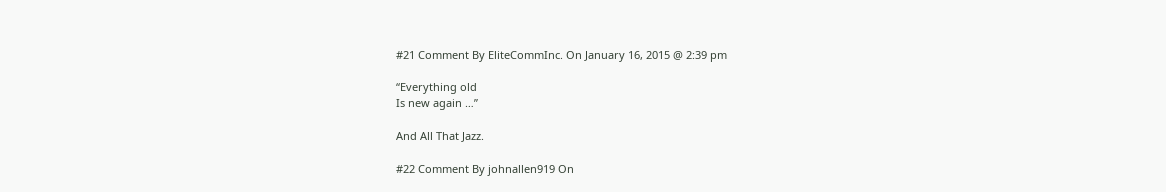#21 Comment By EliteCommInc. On January 16, 2015 @ 2:39 pm

“Everything old
Is new again …”

And All That Jazz.

#22 Comment By johnallen919 On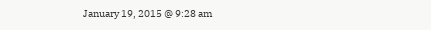January 19, 2015 @ 9:28 am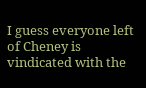I guess everyone left of Cheney is vindicated with the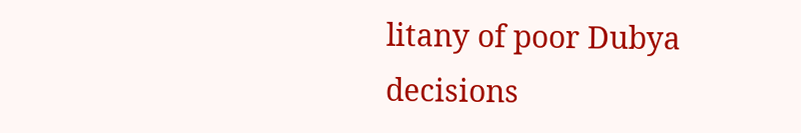litany of poor Dubya decisions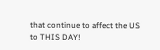that continue to affect the US to THIS DAY!